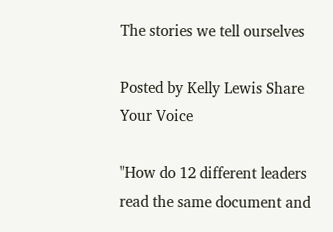The stories we tell ourselves

Posted by Kelly Lewis Share Your Voice

"How do 12 different leaders read the same document and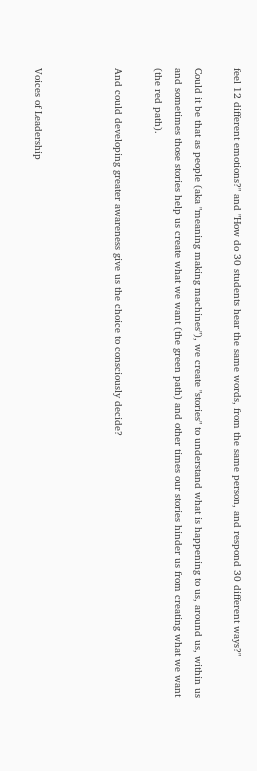feel 12 different emotions?" and "How do 30 students hear the same words, from the same person, and respond 30 different ways?"

Could it be that as people (aka "meaning making machines"), we create "stories" to understand what is happening to us, around us, within us and sometimes those stories help us create what we want (the green path) and other times our stories hinder us from creating what we want (the red path).

And could developing greater awareness give us the choice to consciously decide?



Voices of Leadership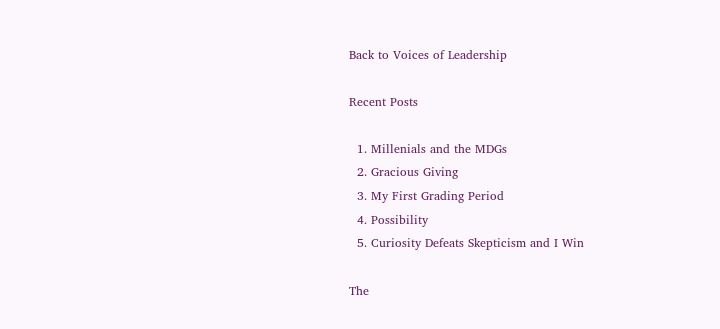Back to Voices of Leadership

Recent Posts

  1. Millenials and the MDGs
  2. Gracious Giving
  3. My First Grading Period
  4. Possibility
  5. Curiosity Defeats Skepticism and I Win

The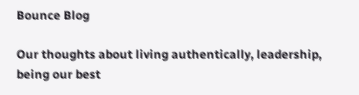Bounce Blog

Our thoughts about living authentically, leadership, being our best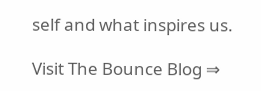self and what inspires us.

Visit The Bounce Blog ⇒